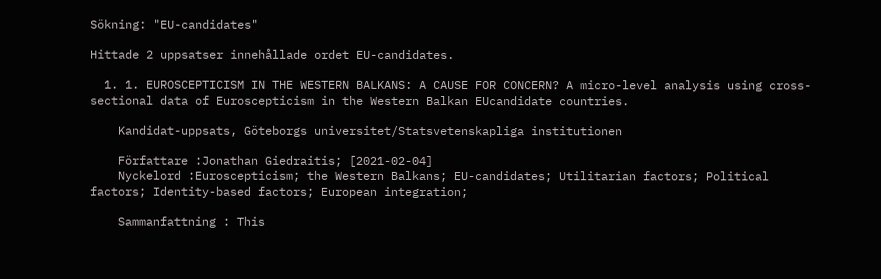Sökning: "EU-candidates"

Hittade 2 uppsatser innehållade ordet EU-candidates.

  1. 1. EUROSCEPTICISM IN THE WESTERN BALKANS: A CAUSE FOR CONCERN? A micro-level analysis using cross-sectional data of Euroscepticism in the Western Balkan EUcandidate countries.

    Kandidat-uppsats, Göteborgs universitet/Statsvetenskapliga institutionen

    Författare :Jonathan Giedraitis; [2021-02-04]
    Nyckelord :Euroscepticism; the Western Balkans; EU-candidates; Utilitarian factors; Political factors; Identity-based factors; European integration;

    Sammanfattning : This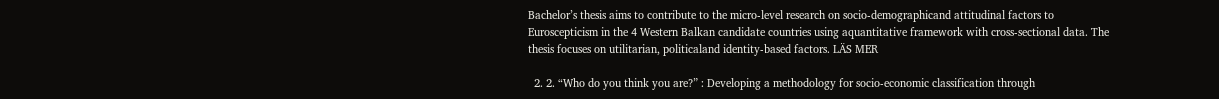Bachelor’s thesis aims to contribute to the micro-level research on socio-demographicand attitudinal factors to Euroscepticism in the 4 Western Balkan candidate countries using aquantitative framework with cross-sectional data. The thesis focuses on utilitarian, politicaland identity-based factors. LÄS MER

  2. 2. “Who do you think you are?” : Developing a methodology for socio-economic classification through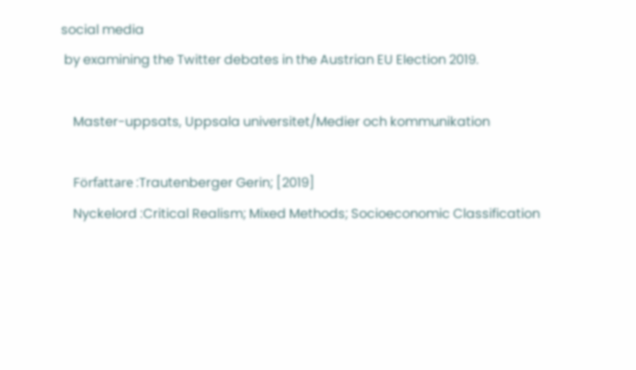social media
 by examining the Twitter debates in the Austrian EU Election 2019.

    Master-uppsats, Uppsala universitet/Medier och kommunikation

    Författare :Trautenberger Gerin; [2019]
    Nyckelord :Critical Realism; Mixed Methods; Socioeconomic Classification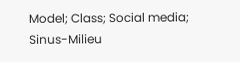Model; Class; Social media; Sinus-Milieu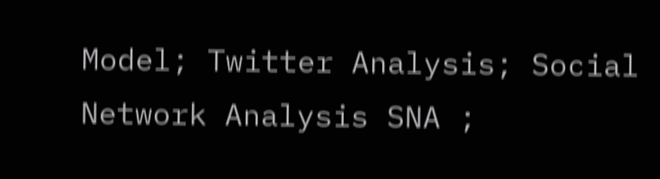Model; Twitter Analysis; Social Network Analysis SNA ;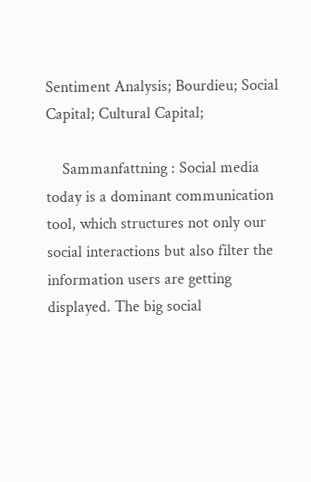Sentiment Analysis; Bourdieu; Social Capital; Cultural Capital;

    Sammanfattning : Social media today is a dominant communication tool, which structures not only our social interactions but also filter the information users are getting displayed. The big social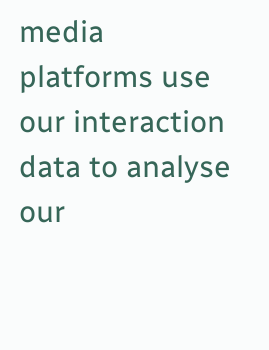media platforms use our interaction data to analyse our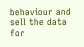behaviour and sell the data for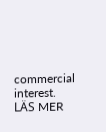commercial interest. LÄS MER